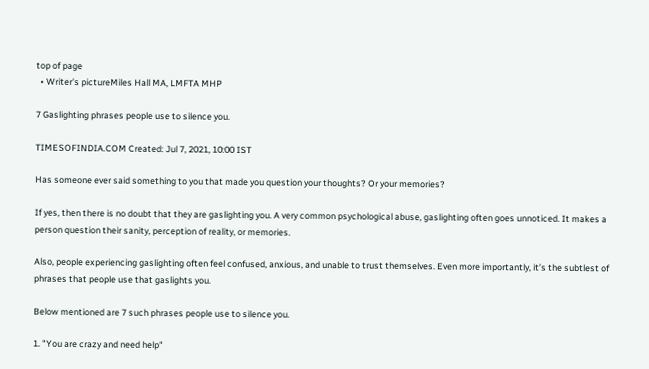top of page
  • Writer's pictureMiles Hall MA, LMFTA MHP

7 Gaslighting phrases people use to silence you.

TIMESOFINDIA.COM Created: Jul 7, 2021, 10:00 IST

Has someone ever said something to you that made you question your thoughts? Or your memories?

If yes, then there is no doubt that they are gaslighting you. A very common psychological abuse, gaslighting often goes unnoticed. It makes a person question their sanity, perception of reality, or memories.

Also, people experiencing gaslighting often feel confused, anxious, and unable to trust themselves. Even more importantly, it’s the subtlest of phrases that people use that gaslights you.

Below mentioned are 7 such phrases people use to silence you.

1. "You are crazy and need help"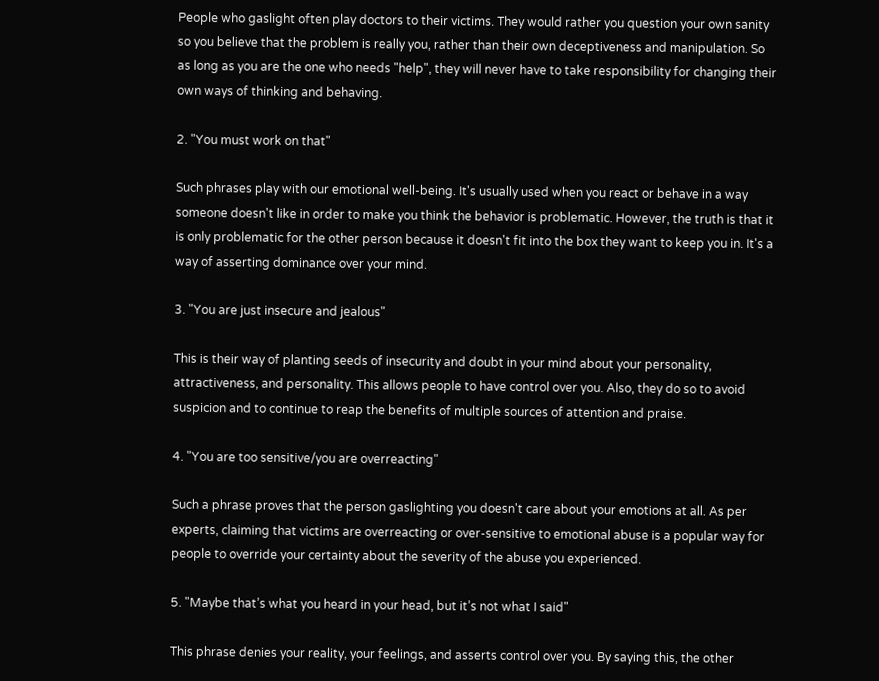People who gaslight often play doctors to their victims. They would rather you question your own sanity so you believe that the problem is really you, rather than their own deceptiveness and manipulation. So as long as you are the one who needs "help", they will never have to take responsibility for changing their own ways of thinking and behaving.

2. "You must work on that"

Such phrases play with our emotional well-being. It's usually used when you react or behave in a way someone doesn't like in order to make you think the behavior is problematic. However, the truth is that it is only problematic for the other person because it doesn't fit into the box they want to keep you in. It's a way of asserting dominance over your mind.

3. "You are just insecure and jealous"

This is their way of planting seeds of insecurity and doubt in your mind about your personality, attractiveness, and personality. This allows people to have control over you. Also, they do so to avoid suspicion and to continue to reap the benefits of multiple sources of attention and praise.

4. "You are too sensitive/you are overreacting"

Such a phrase proves that the person gaslighting you doesn't care about your emotions at all. As per experts, claiming that victims are overreacting or over-sensitive to emotional abuse is a popular way for people to override your certainty about the severity of the abuse you experienced.

5. "Maybe that’s what you heard in your head, but it’s not what I said"

This phrase denies your reality, your feelings, and asserts control over you. By saying this, the other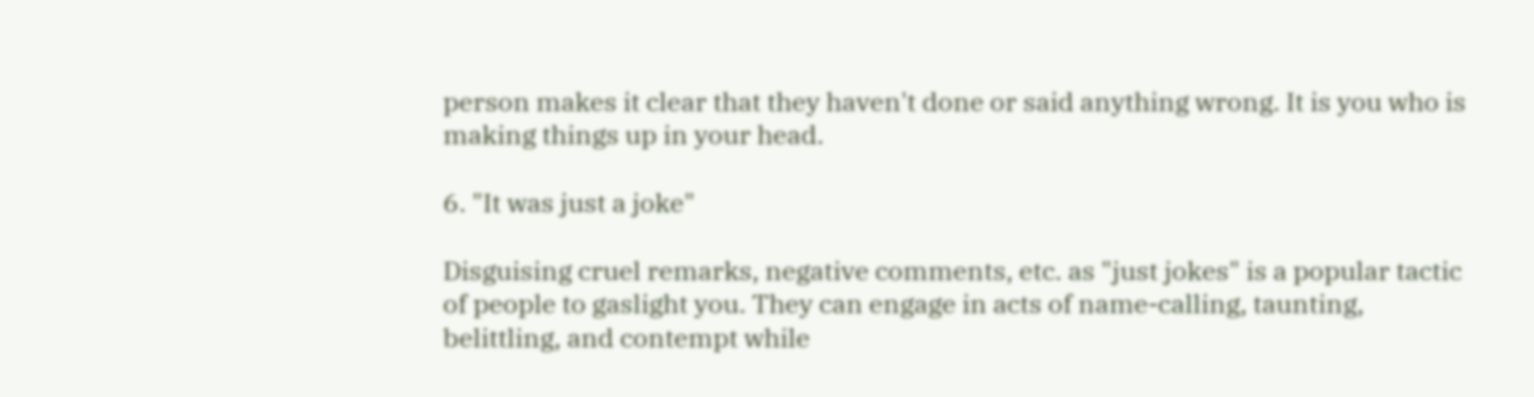person makes it clear that they haven't done or said anything wrong. It is you who is making things up in your head.

6. "It was just a joke"

Disguising cruel remarks, negative comments, etc. as "just jokes" is a popular tactic of people to gaslight you. They can engage in acts of name-calling, taunting, belittling, and contempt while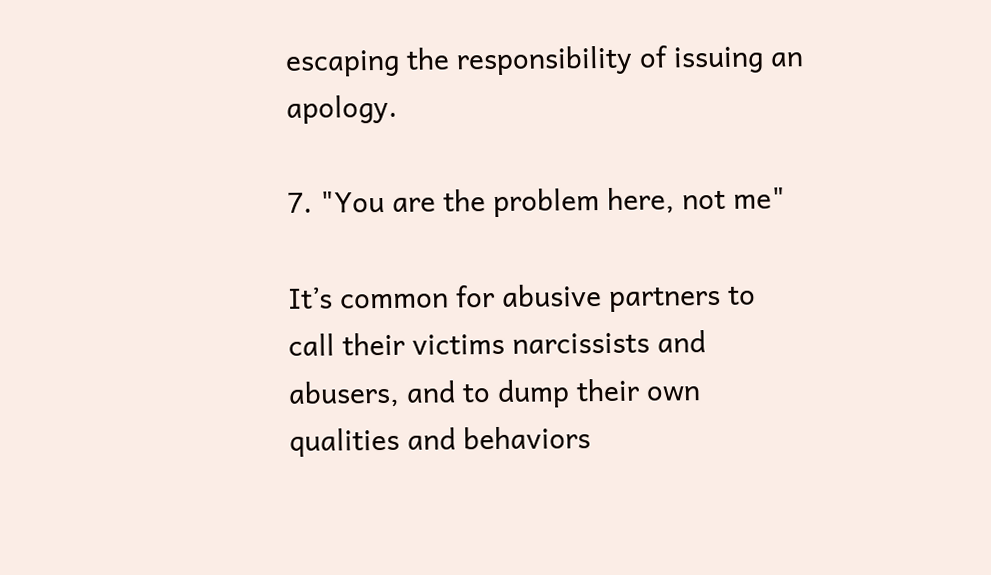escaping the responsibility of issuing an apology.

7. "You are the problem here, not me"

It’s common for abusive partners to call their victims narcissists and abusers, and to dump their own qualities and behaviors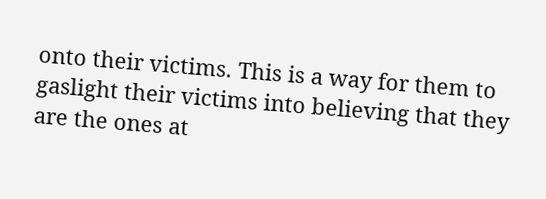onto their victims. This is a way for them to gaslight their victims into believing that they are the ones at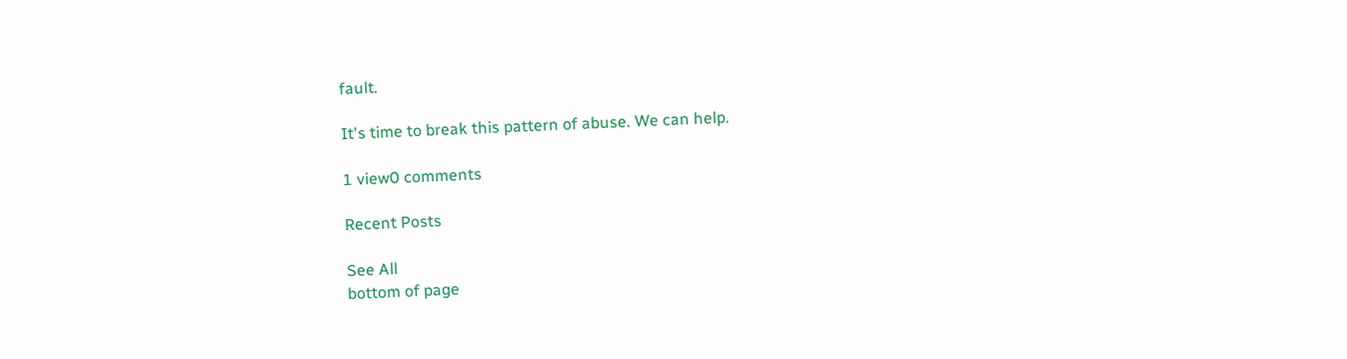fault.

It's time to break this pattern of abuse. We can help.

1 view0 comments

Recent Posts

See All
bottom of page